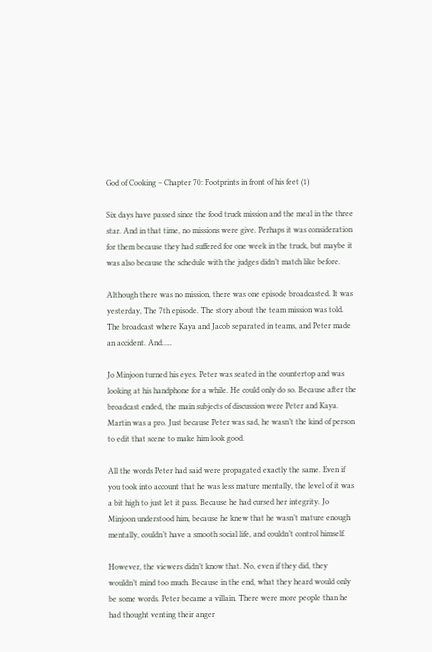God of Cooking – Chapter 70: Footprints in front of his feet (1)

Six days have passed since the food truck mission and the meal in the three star. And in that time, no missions were give. Perhaps it was consideration for them because they had suffered for one week in the truck, but maybe it was also because the schedule with the judges didn’t match like before.

Although there was no mission, there was one episode broadcasted. It was yesterday, The 7th episode. The story about the team mission was told. The broadcast where Kaya and Jacob separated in teams, and Peter made an accident. And…..

Jo Minjoon turned his eyes. Peter was seated in the countertop and was looking at his handphone for a while. He could only do so. Because after the broadcast ended, the main subjects of discussion were Peter and Kaya. Martin was a pro. Just because Peter was sad, he wasn’t the kind of person to edit that scene to make him look good.

All the words Peter had said were propagated exactly the same. Even if you took into account that he was less mature mentally, the level of it was a bit high to just let it pass. Because he had cursed her integrity. Jo Minjoon understood him, because he knew that he wasn’t mature enough mentally, couldn’t have a smooth social life, and couldn’t control himself.

However, the viewers didn’t know that. No, even if they did, they wouldn’t mind too much. Because in the end, what they heard would only be some words. Peter became a villain. There were more people than he had thought venting their anger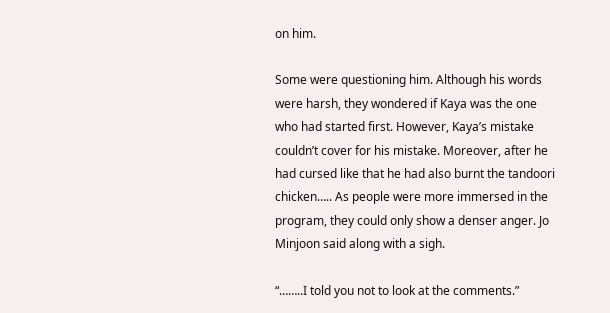on him.

Some were questioning him. Although his words were harsh, they wondered if Kaya was the one who had started first. However, Kaya’s mistake couldn’t cover for his mistake. Moreover, after he had cursed like that he had also burnt the tandoori chicken….. As people were more immersed in the program, they could only show a denser anger. Jo Minjoon said along with a sigh.

“……..I told you not to look at the comments.”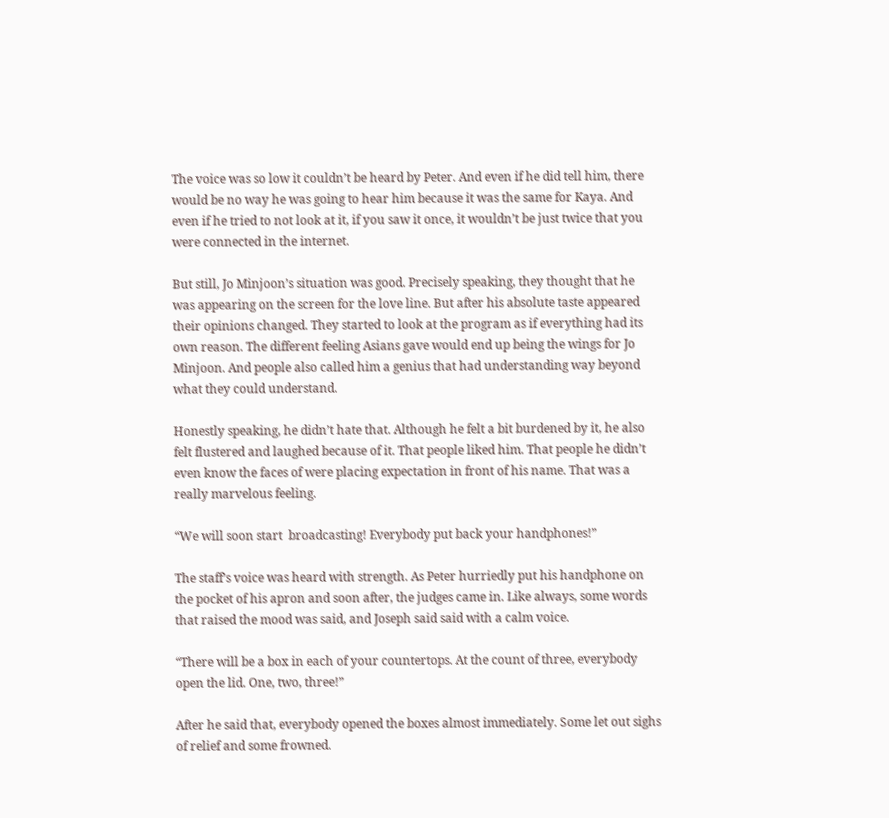The voice was so low it couldn’t be heard by Peter. And even if he did tell him, there would be no way he was going to hear him because it was the same for Kaya. And even if he tried to not look at it, if you saw it once, it wouldn’t be just twice that you were connected in the internet.

But still, Jo Minjoon’s situation was good. Precisely speaking, they thought that he was appearing on the screen for the love line. But after his absolute taste appeared their opinions changed. They started to look at the program as if everything had its own reason. The different feeling Asians gave would end up being the wings for Jo Minjoon. And people also called him a genius that had understanding way beyond what they could understand.

Honestly speaking, he didn’t hate that. Although he felt a bit burdened by it, he also felt flustered and laughed because of it. That people liked him. That people he didn’t even know the faces of were placing expectation in front of his name. That was a really marvelous feeling.

“We will soon start  broadcasting! Everybody put back your handphones!”

The staff’s voice was heard with strength. As Peter hurriedly put his handphone on the pocket of his apron and soon after, the judges came in. Like always, some words that raised the mood was said, and Joseph said said with a calm voice.

“There will be a box in each of your countertops. At the count of three, everybody open the lid. One, two, three!”

After he said that, everybody opened the boxes almost immediately. Some let out sighs of relief and some frowned.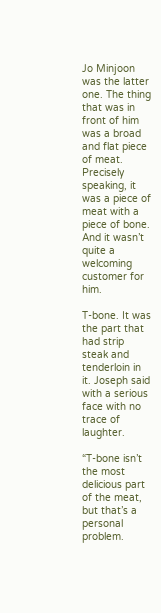Jo Minjoon was the latter one. The thing that was in front of him was a broad and flat piece of meat. Precisely speaking, it was a piece of meat with a piece of bone. And it wasn’t quite a welcoming customer for him.

T-bone. It was the part that had strip steak and tenderloin in it. Joseph said with a serious face with no trace of laughter.

“T-bone isn’t the most delicious part of the meat, but that’s a personal problem.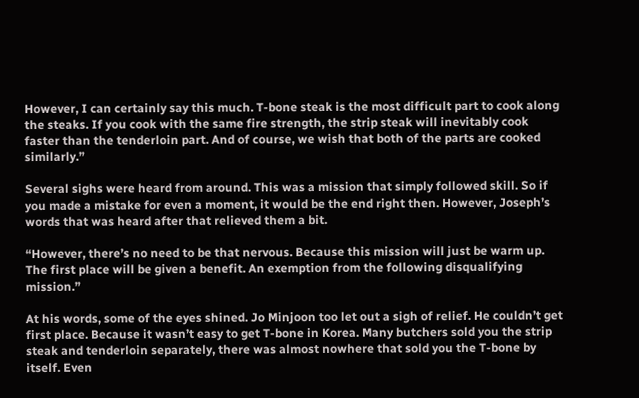However, I can certainly say this much. T-bone steak is the most difficult part to cook along the steaks. If you cook with the same fire strength, the strip steak will inevitably cook faster than the tenderloin part. And of course, we wish that both of the parts are cooked similarly.”

Several sighs were heard from around. This was a mission that simply followed skill. So if you made a mistake for even a moment, it would be the end right then. However, Joseph’s words that was heard after that relieved them a bit.

“However, there’s no need to be that nervous. Because this mission will just be warm up. The first place will be given a benefit. An exemption from the following disqualifying mission.”

At his words, some of the eyes shined. Jo Minjoon too let out a sigh of relief. He couldn’t get first place. Because it wasn’t easy to get T-bone in Korea. Many butchers sold you the strip steak and tenderloin separately, there was almost nowhere that sold you the T-bone by itself. Even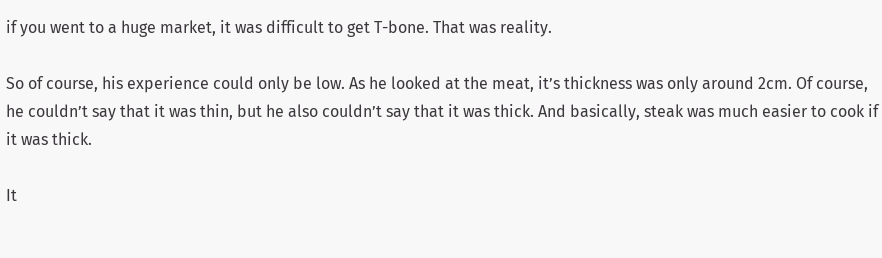if you went to a huge market, it was difficult to get T-bone. That was reality.

So of course, his experience could only be low. As he looked at the meat, it’s thickness was only around 2cm. Of course, he couldn’t say that it was thin, but he also couldn’t say that it was thick. And basically, steak was much easier to cook if it was thick.

It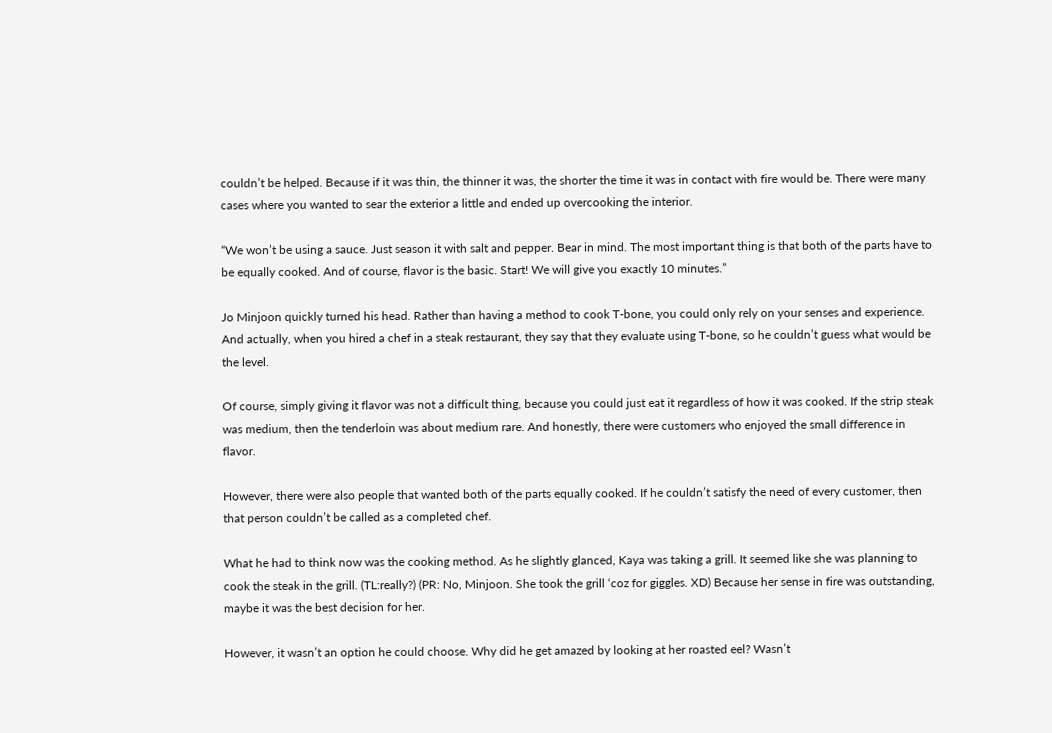couldn’t be helped. Because if it was thin, the thinner it was, the shorter the time it was in contact with fire would be. There were many cases where you wanted to sear the exterior a little and ended up overcooking the interior.

“We won’t be using a sauce. Just season it with salt and pepper. Bear in mind. The most important thing is that both of the parts have to be equally cooked. And of course, flavor is the basic. Start! We will give you exactly 10 minutes.”

Jo Minjoon quickly turned his head. Rather than having a method to cook T-bone, you could only rely on your senses and experience. And actually, when you hired a chef in a steak restaurant, they say that they evaluate using T-bone, so he couldn’t guess what would be the level.

Of course, simply giving it flavor was not a difficult thing, because you could just eat it regardless of how it was cooked. If the strip steak was medium, then the tenderloin was about medium rare. And honestly, there were customers who enjoyed the small difference in flavor.

However, there were also people that wanted both of the parts equally cooked. If he couldn’t satisfy the need of every customer, then that person couldn’t be called as a completed chef.

What he had to think now was the cooking method. As he slightly glanced, Kaya was taking a grill. It seemed like she was planning to cook the steak in the grill. (TL:really?) (PR: No, Minjoon. She took the grill ‘coz for giggles. XD) Because her sense in fire was outstanding, maybe it was the best decision for her.

However, it wasn’t an option he could choose. Why did he get amazed by looking at her roasted eel? Wasn’t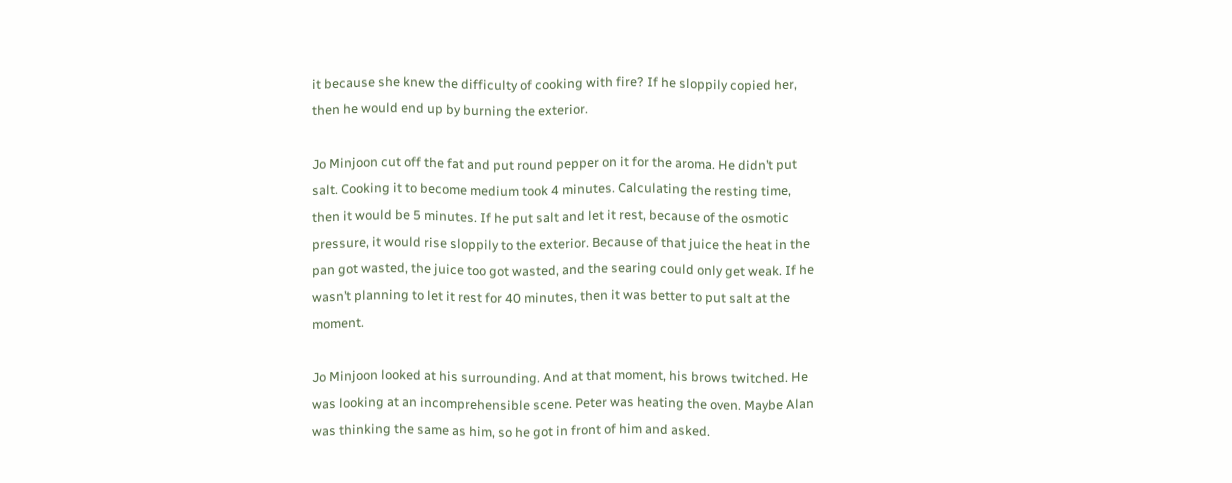it because she knew the difficulty of cooking with fire? If he sloppily copied her, then he would end up by burning the exterior.

Jo Minjoon cut off the fat and put round pepper on it for the aroma. He didn’t put salt. Cooking it to become medium took 4 minutes. Calculating the resting time, then it would be 5 minutes. If he put salt and let it rest, because of the osmotic pressure, it would rise sloppily to the exterior. Because of that juice the heat in the pan got wasted, the juice too got wasted, and the searing could only get weak. If he wasn’t planning to let it rest for 40 minutes, then it was better to put salt at the moment.

Jo Minjoon looked at his surrounding. And at that moment, his brows twitched. He was looking at an incomprehensible scene. Peter was heating the oven. Maybe Alan was thinking the same as him, so he got in front of him and asked.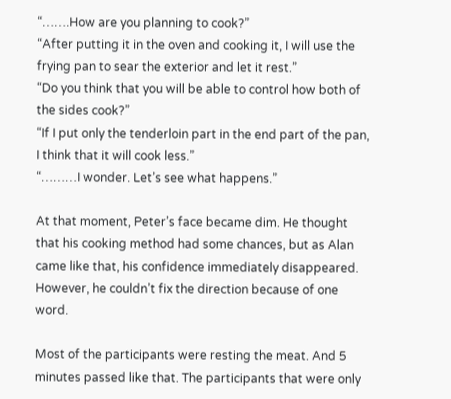“…….How are you planning to cook?”
“After putting it in the oven and cooking it, I will use the frying pan to sear the exterior and let it rest.”
“Do you think that you will be able to control how both of the sides cook?”
“If I put only the tenderloin part in the end part of the pan, I think that it will cook less.”
“………I wonder. Let’s see what happens.”

At that moment, Peter’s face became dim. He thought that his cooking method had some chances, but as Alan came like that, his confidence immediately disappeared. However, he couldn’t fix the direction because of one word.

Most of the participants were resting the meat. And 5 minutes passed like that. The participants that were only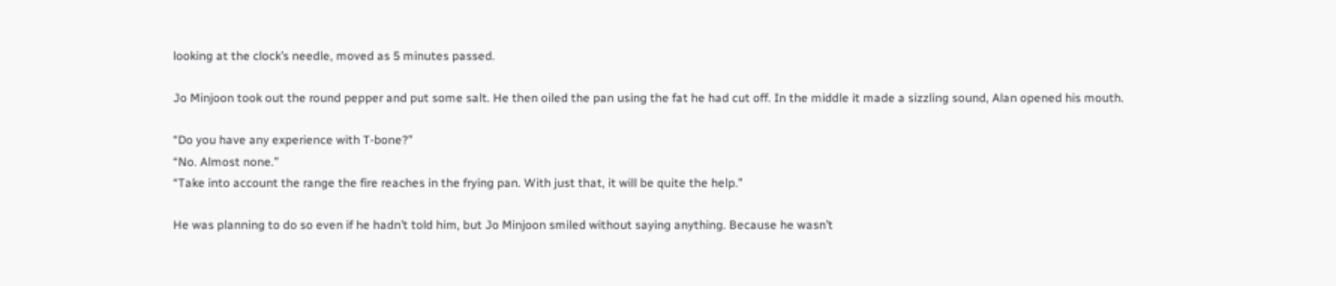looking at the clock’s needle, moved as 5 minutes passed.

Jo Minjoon took out the round pepper and put some salt. He then oiled the pan using the fat he had cut off. In the middle it made a sizzling sound, Alan opened his mouth.

“Do you have any experience with T-bone?”
“No. Almost none.”
“Take into account the range the fire reaches in the frying pan. With just that, it will be quite the help.”

He was planning to do so even if he hadn’t told him, but Jo Minjoon smiled without saying anything. Because he wasn’t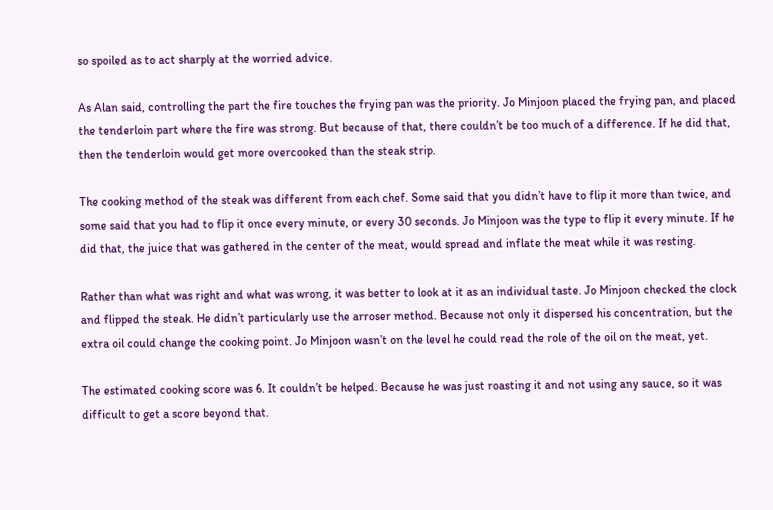so spoiled as to act sharply at the worried advice.

As Alan said, controlling the part the fire touches the frying pan was the priority. Jo Minjoon placed the frying pan, and placed the tenderloin part where the fire was strong. But because of that, there couldn’t be too much of a difference. If he did that, then the tenderloin would get more overcooked than the steak strip.

The cooking method of the steak was different from each chef. Some said that you didn’t have to flip it more than twice, and some said that you had to flip it once every minute, or every 30 seconds. Jo Minjoon was the type to flip it every minute. If he did that, the juice that was gathered in the center of the meat, would spread and inflate the meat while it was resting.

Rather than what was right and what was wrong, it was better to look at it as an individual taste. Jo Minjoon checked the clock and flipped the steak. He didn’t particularly use the arroser method. Because not only it dispersed his concentration, but the extra oil could change the cooking point. Jo Minjoon wasn’t on the level he could read the role of the oil on the meat, yet.

The estimated cooking score was 6. It couldn’t be helped. Because he was just roasting it and not using any sauce, so it was difficult to get a score beyond that.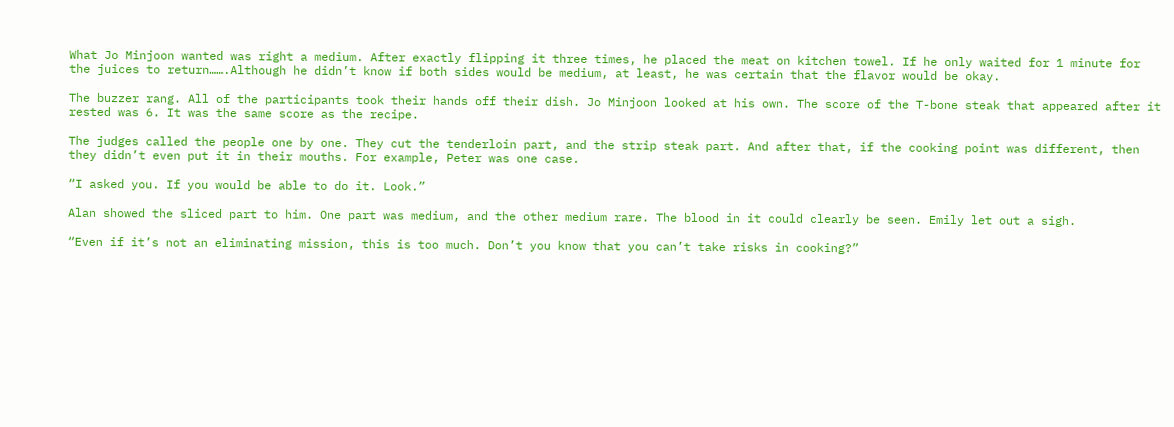What Jo Minjoon wanted was right a medium. After exactly flipping it three times, he placed the meat on kitchen towel. If he only waited for 1 minute for the juices to return…….Although he didn’t know if both sides would be medium, at least, he was certain that the flavor would be okay.

The buzzer rang. All of the participants took their hands off their dish. Jo Minjoon looked at his own. The score of the T-bone steak that appeared after it rested was 6. It was the same score as the recipe.

The judges called the people one by one. They cut the tenderloin part, and the strip steak part. And after that, if the cooking point was different, then they didn’t even put it in their mouths. For example, Peter was one case.

“I asked you. If you would be able to do it. Look.”

Alan showed the sliced part to him. One part was medium, and the other medium rare. The blood in it could clearly be seen. Emily let out a sigh.

“Even if it’s not an eliminating mission, this is too much. Don’t you know that you can’t take risks in cooking?”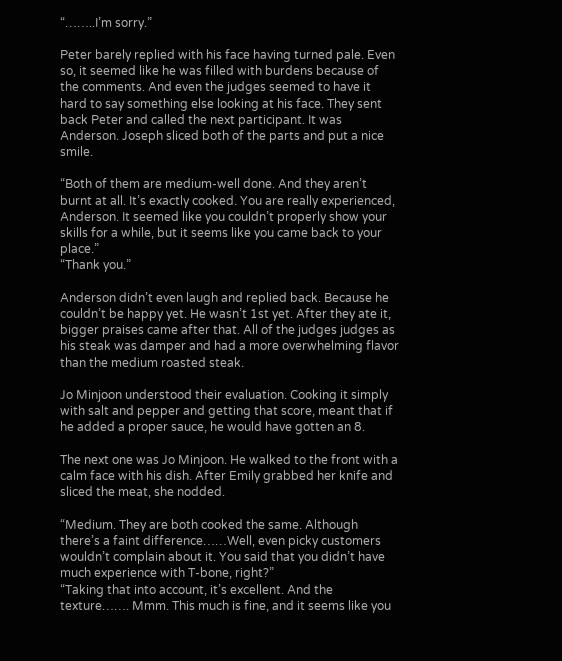“……..I’m sorry.”

Peter barely replied with his face having turned pale. Even so, it seemed like he was filled with burdens because of the comments. And even the judges seemed to have it hard to say something else looking at his face. They sent back Peter and called the next participant. It was Anderson. Joseph sliced both of the parts and put a nice smile.

“Both of them are medium-well done. And they aren’t burnt at all. It’s exactly cooked. You are really experienced, Anderson. It seemed like you couldn’t properly show your skills for a while, but it seems like you came back to your place.”
“Thank you.”

Anderson didn’t even laugh and replied back. Because he couldn’t be happy yet. He wasn’t 1st yet. After they ate it, bigger praises came after that. All of the judges judges as his steak was damper and had a more overwhelming flavor than the medium roasted steak.

Jo Minjoon understood their evaluation. Cooking it simply with salt and pepper and getting that score, meant that if he added a proper sauce, he would have gotten an 8.

The next one was Jo Minjoon. He walked to the front with a calm face with his dish. After Emily grabbed her knife and sliced the meat, she nodded.

“Medium. They are both cooked the same. Although there’s a faint difference……Well, even picky customers wouldn’t complain about it. You said that you didn’t have much experience with T-bone, right?”
“Taking that into account, it’s excellent. And the texture……. Mmm. This much is fine, and it seems like you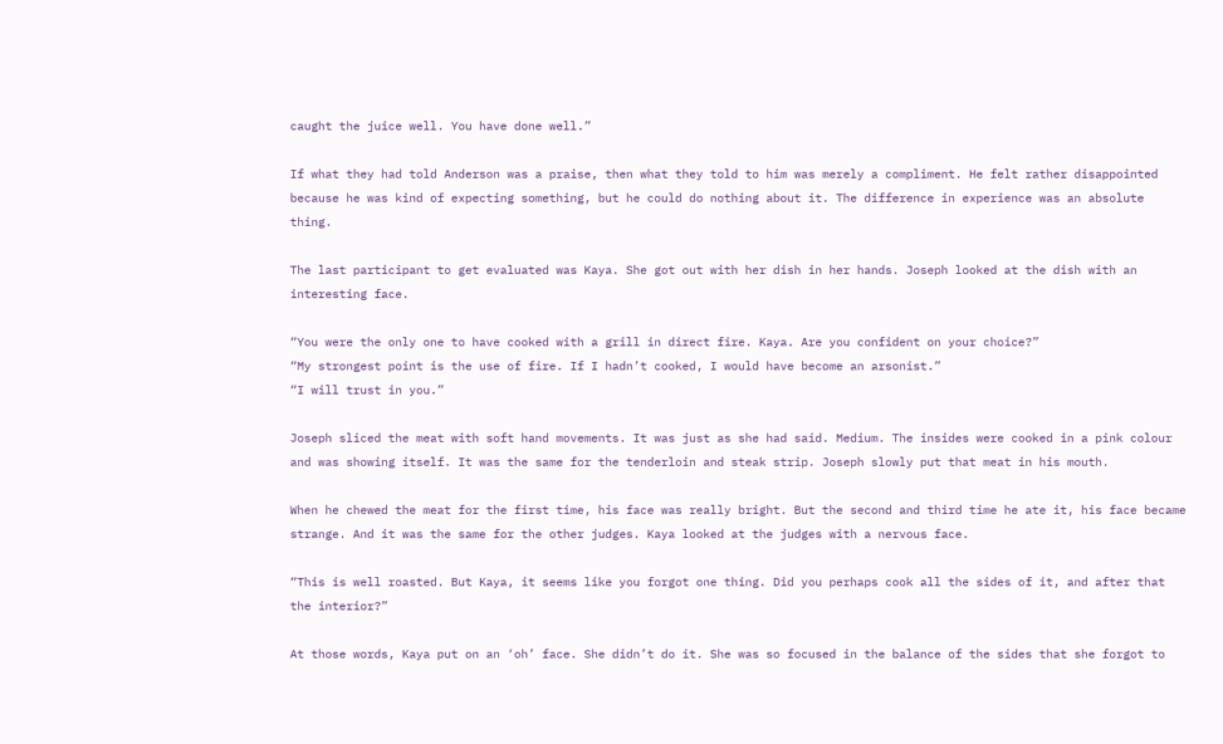caught the juice well. You have done well.”

If what they had told Anderson was a praise, then what they told to him was merely a compliment. He felt rather disappointed because he was kind of expecting something, but he could do nothing about it. The difference in experience was an absolute thing.

The last participant to get evaluated was Kaya. She got out with her dish in her hands. Joseph looked at the dish with an interesting face.

“You were the only one to have cooked with a grill in direct fire. Kaya. Are you confident on your choice?”
“My strongest point is the use of fire. If I hadn’t cooked, I would have become an arsonist.”
“I will trust in you.”

Joseph sliced the meat with soft hand movements. It was just as she had said. Medium. The insides were cooked in a pink colour and was showing itself. It was the same for the tenderloin and steak strip. Joseph slowly put that meat in his mouth.

When he chewed the meat for the first time, his face was really bright. But the second and third time he ate it, his face became strange. And it was the same for the other judges. Kaya looked at the judges with a nervous face.

“This is well roasted. But Kaya, it seems like you forgot one thing. Did you perhaps cook all the sides of it, and after that the interior?”

At those words, Kaya put on an ‘oh’ face. She didn’t do it. She was so focused in the balance of the sides that she forgot to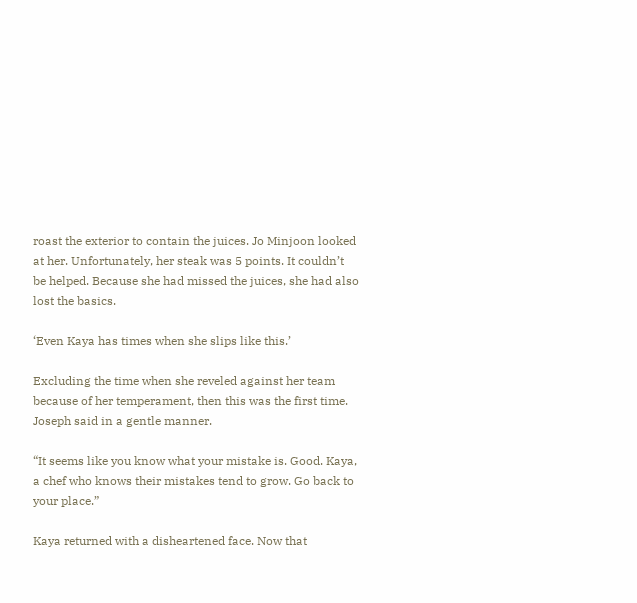roast the exterior to contain the juices. Jo Minjoon looked at her. Unfortunately, her steak was 5 points. It couldn’t be helped. Because she had missed the juices, she had also lost the basics.

‘Even Kaya has times when she slips like this.’

Excluding the time when she reveled against her team because of her temperament, then this was the first time. Joseph said in a gentle manner.

“It seems like you know what your mistake is. Good. Kaya, a chef who knows their mistakes tend to grow. Go back to your place.”

Kaya returned with a disheartened face. Now that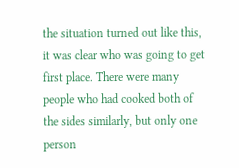the situation turned out like this, it was clear who was going to get first place. There were many people who had cooked both of the sides similarly, but only one person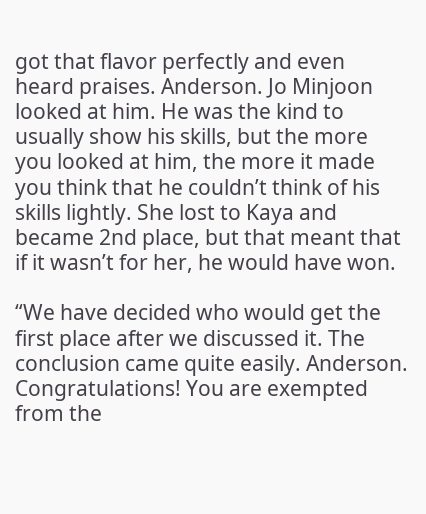got that flavor perfectly and even heard praises. Anderson. Jo Minjoon looked at him. He was the kind to usually show his skills, but the more you looked at him, the more it made you think that he couldn’t think of his skills lightly. She lost to Kaya and became 2nd place, but that meant that if it wasn’t for her, he would have won.

“We have decided who would get the first place after we discussed it. The conclusion came quite easily. Anderson. Congratulations! You are exempted from the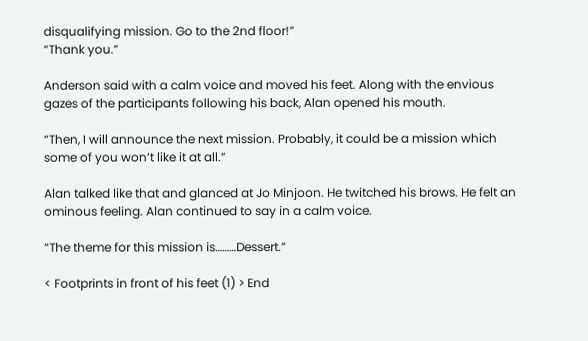disqualifying mission. Go to the 2nd floor!”
“Thank you.”

Anderson said with a calm voice and moved his feet. Along with the envious gazes of the participants following his back, Alan opened his mouth.

“Then, I will announce the next mission. Probably, it could be a mission which some of you won’t like it at all.”

Alan talked like that and glanced at Jo Minjoon. He twitched his brows. He felt an ominous feeling. Alan continued to say in a calm voice.

“The theme for this mission is………Dessert.”

< Footprints in front of his feet (1) > End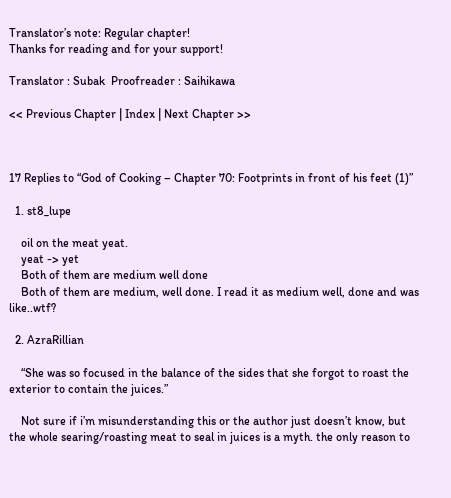Translator’s note: Regular chapter!
Thanks for reading and for your support!

Translator : Subak  Proofreader : Saihikawa

<< Previous Chapter | Index | Next Chapter >>



17 Replies to “God of Cooking – Chapter 70: Footprints in front of his feet (1)”

  1. st8_lupe

    oil on the meat yeat.
    yeat -> yet
    Both of them are medium well done
    Both of them are medium, well done. I read it as medium well, done and was like..wtf?

  2. AzraRillian

    “She was so focused in the balance of the sides that she forgot to roast the exterior to contain the juices.”

    Not sure if i’m misunderstanding this or the author just doesn’t know, but the whole searing/roasting meat to seal in juices is a myth. the only reason to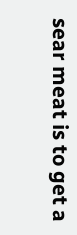sear meat is to get a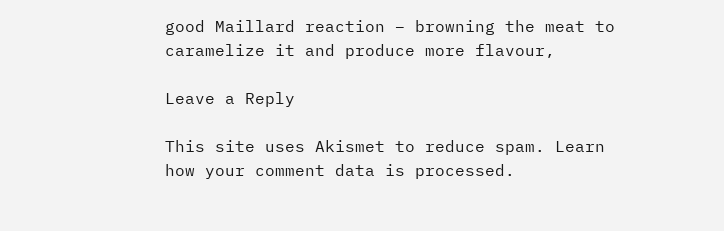good Maillard reaction – browning the meat to caramelize it and produce more flavour,

Leave a Reply

This site uses Akismet to reduce spam. Learn how your comment data is processed.